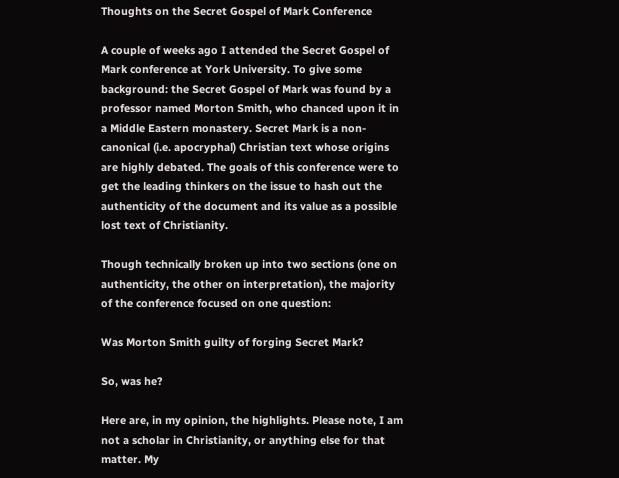Thoughts on the Secret Gospel of Mark Conference

A couple of weeks ago I attended the Secret Gospel of Mark conference at York University. To give some background: the Secret Gospel of Mark was found by a professor named Morton Smith, who chanced upon it in a Middle Eastern monastery. Secret Mark is a non-canonical (i.e. apocryphal) Christian text whose origins are highly debated. The goals of this conference were to get the leading thinkers on the issue to hash out the authenticity of the document and its value as a possible lost text of Christianity.

Though technically broken up into two sections (one on authenticity, the other on interpretation), the majority of the conference focused on one question:

Was Morton Smith guilty of forging Secret Mark?

So, was he?

Here are, in my opinion, the highlights. Please note, I am not a scholar in Christianity, or anything else for that matter. My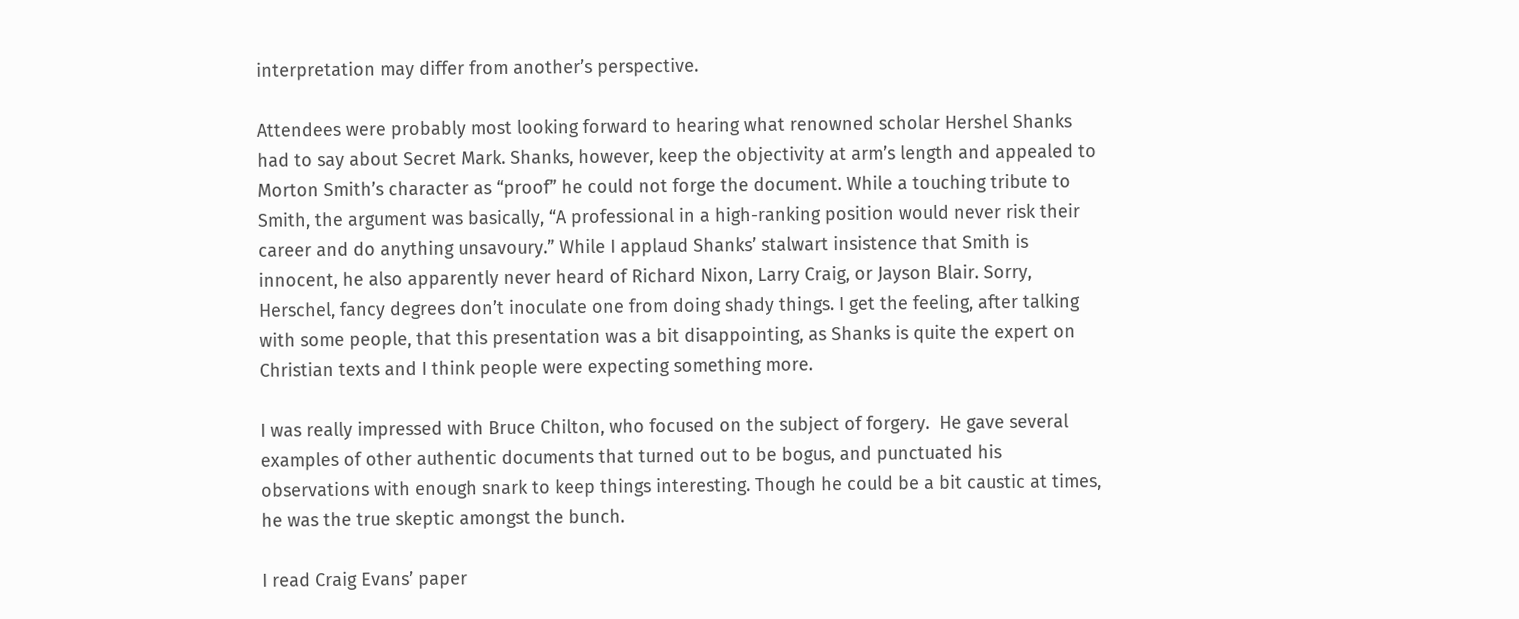interpretation may differ from another’s perspective.

Attendees were probably most looking forward to hearing what renowned scholar Hershel Shanks had to say about Secret Mark. Shanks, however, keep the objectivity at arm’s length and appealed to Morton Smith’s character as “proof” he could not forge the document. While a touching tribute to Smith, the argument was basically, “A professional in a high-ranking position would never risk their career and do anything unsavoury.” While I applaud Shanks’ stalwart insistence that Smith is innocent, he also apparently never heard of Richard Nixon, Larry Craig, or Jayson Blair. Sorry, Herschel, fancy degrees don’t inoculate one from doing shady things. I get the feeling, after talking with some people, that this presentation was a bit disappointing, as Shanks is quite the expert on Christian texts and I think people were expecting something more.

I was really impressed with Bruce Chilton, who focused on the subject of forgery.  He gave several examples of other authentic documents that turned out to be bogus, and punctuated his observations with enough snark to keep things interesting. Though he could be a bit caustic at times, he was the true skeptic amongst the bunch.

I read Craig Evans’ paper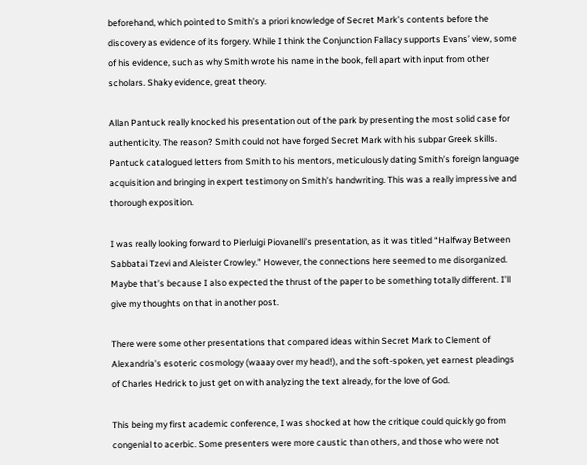beforehand, which pointed to Smith’s a priori knowledge of Secret Mark’s contents before the discovery as evidence of its forgery. While I think the Conjunction Fallacy supports Evans’ view, some of his evidence, such as why Smith wrote his name in the book, fell apart with input from other scholars. Shaky evidence, great theory.

Allan Pantuck really knocked his presentation out of the park by presenting the most solid case for authenticity. The reason? Smith could not have forged Secret Mark with his subpar Greek skills.  Pantuck catalogued letters from Smith to his mentors, meticulously dating Smith’s foreign language acquisition and bringing in expert testimony on Smith’s handwriting. This was a really impressive and thorough exposition.

I was really looking forward to Pierluigi Piovanelli’s presentation, as it was titled “Halfway Between Sabbatai Tzevi and Aleister Crowley.” However, the connections here seemed to me disorganized. Maybe that’s because I also expected the thrust of the paper to be something totally different. I’ll give my thoughts on that in another post.

There were some other presentations that compared ideas within Secret Mark to Clement of Alexandria’s esoteric cosmology (waaay over my head!), and the soft-spoken, yet earnest pleadings of Charles Hedrick to just get on with analyzing the text already, for the love of God.

This being my first academic conference, I was shocked at how the critique could quickly go from congenial to acerbic. Some presenters were more caustic than others, and those who were not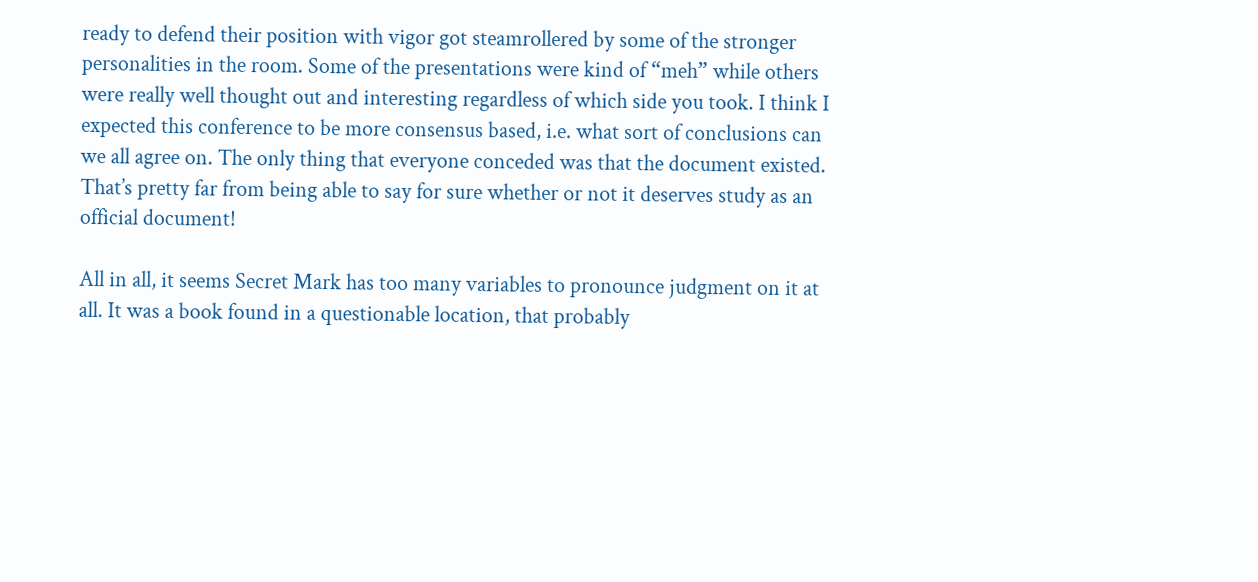ready to defend their position with vigor got steamrollered by some of the stronger personalities in the room. Some of the presentations were kind of “meh” while others were really well thought out and interesting regardless of which side you took. I think I expected this conference to be more consensus based, i.e. what sort of conclusions can we all agree on. The only thing that everyone conceded was that the document existed. That’s pretty far from being able to say for sure whether or not it deserves study as an official document!

All in all, it seems Secret Mark has too many variables to pronounce judgment on it at all. It was a book found in a questionable location, that probably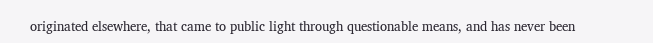originated elsewhere, that came to public light through questionable means, and has never been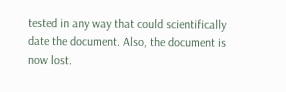tested in any way that could scientifically date the document. Also, the document is now lost.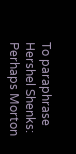To paraphrase Hershel Shenks: Perhaps Morton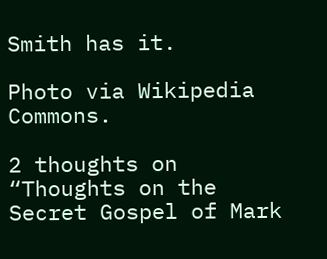Smith has it.

Photo via Wikipedia Commons.

2 thoughts on “Thoughts on the Secret Gospel of Mark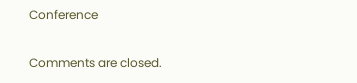Conference

Comments are closed.